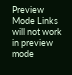Preview Mode Links will not work in preview mode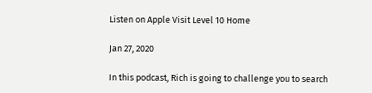Listen on Apple Visit Level 10 Home

Jan 27, 2020

In this podcast, Rich is going to challenge you to search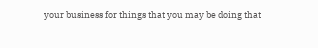your business for things that you may be doing that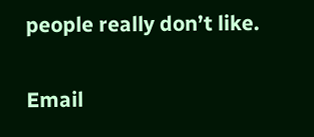people really don’t like.

Email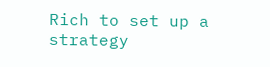Rich to set up a strategy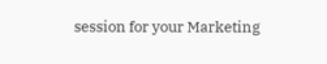session for your Marketing